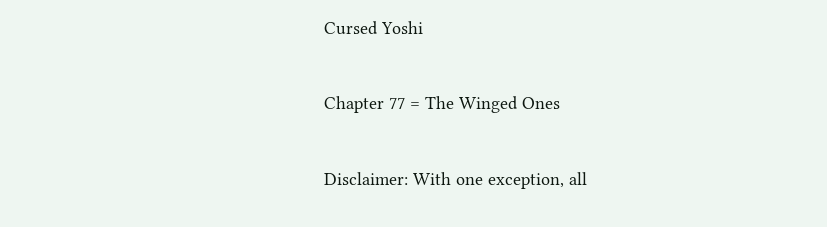Cursed Yoshi


Chapter 77 = The Winged Ones


Disclaimer: With one exception, all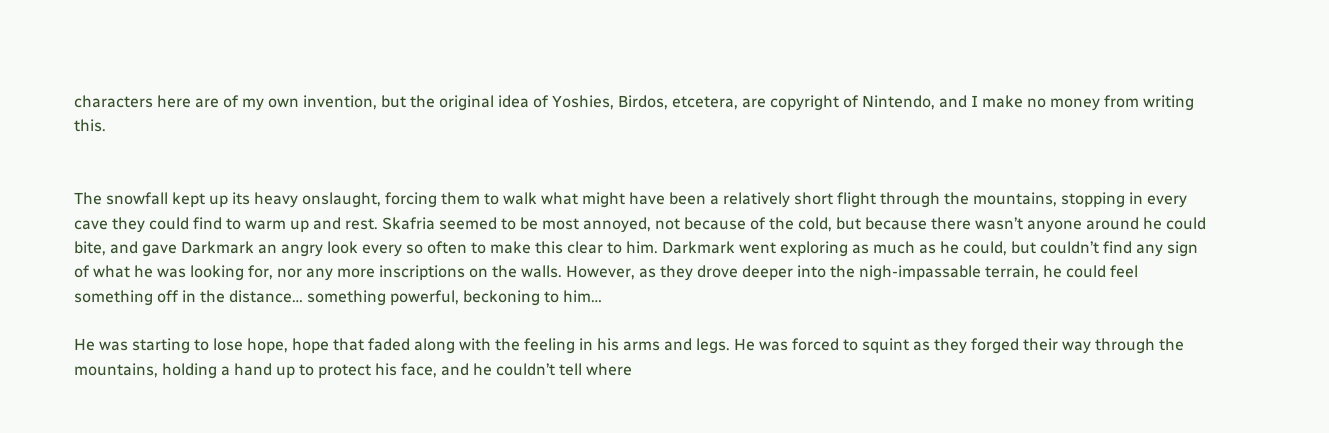characters here are of my own invention, but the original idea of Yoshies, Birdos, etcetera, are copyright of Nintendo, and I make no money from writing this.


The snowfall kept up its heavy onslaught, forcing them to walk what might have been a relatively short flight through the mountains, stopping in every cave they could find to warm up and rest. Skafria seemed to be most annoyed, not because of the cold, but because there wasn’t anyone around he could bite, and gave Darkmark an angry look every so often to make this clear to him. Darkmark went exploring as much as he could, but couldn’t find any sign of what he was looking for, nor any more inscriptions on the walls. However, as they drove deeper into the nigh-impassable terrain, he could feel something off in the distance… something powerful, beckoning to him…

He was starting to lose hope, hope that faded along with the feeling in his arms and legs. He was forced to squint as they forged their way through the mountains, holding a hand up to protect his face, and he couldn’t tell where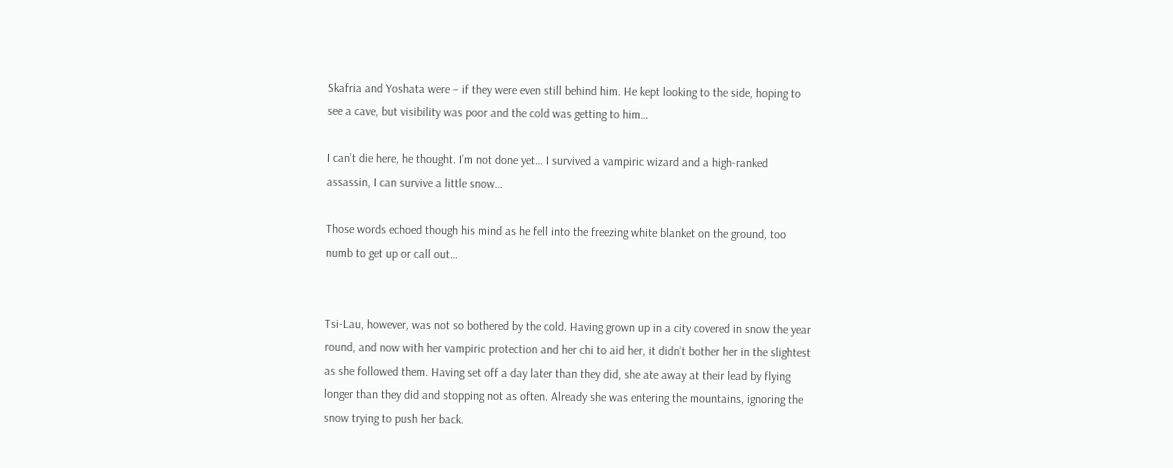Skafria and Yoshata were – if they were even still behind him. He kept looking to the side, hoping to see a cave, but visibility was poor and the cold was getting to him…

I can’t die here, he thought. I’m not done yet… I survived a vampiric wizard and a high-ranked assassin, I can survive a little snow…

Those words echoed though his mind as he fell into the freezing white blanket on the ground, too numb to get up or call out…


Tsi-Lau, however, was not so bothered by the cold. Having grown up in a city covered in snow the year round, and now with her vampiric protection and her chi to aid her, it didn’t bother her in the slightest as she followed them. Having set off a day later than they did, she ate away at their lead by flying longer than they did and stopping not as often. Already she was entering the mountains, ignoring the snow trying to push her back.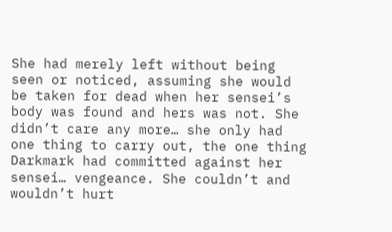She had merely left without being seen or noticed, assuming she would be taken for dead when her sensei’s body was found and hers was not. She didn’t care any more… she only had one thing to carry out, the one thing Darkmark had committed against her sensei… vengeance. She couldn’t and wouldn’t hurt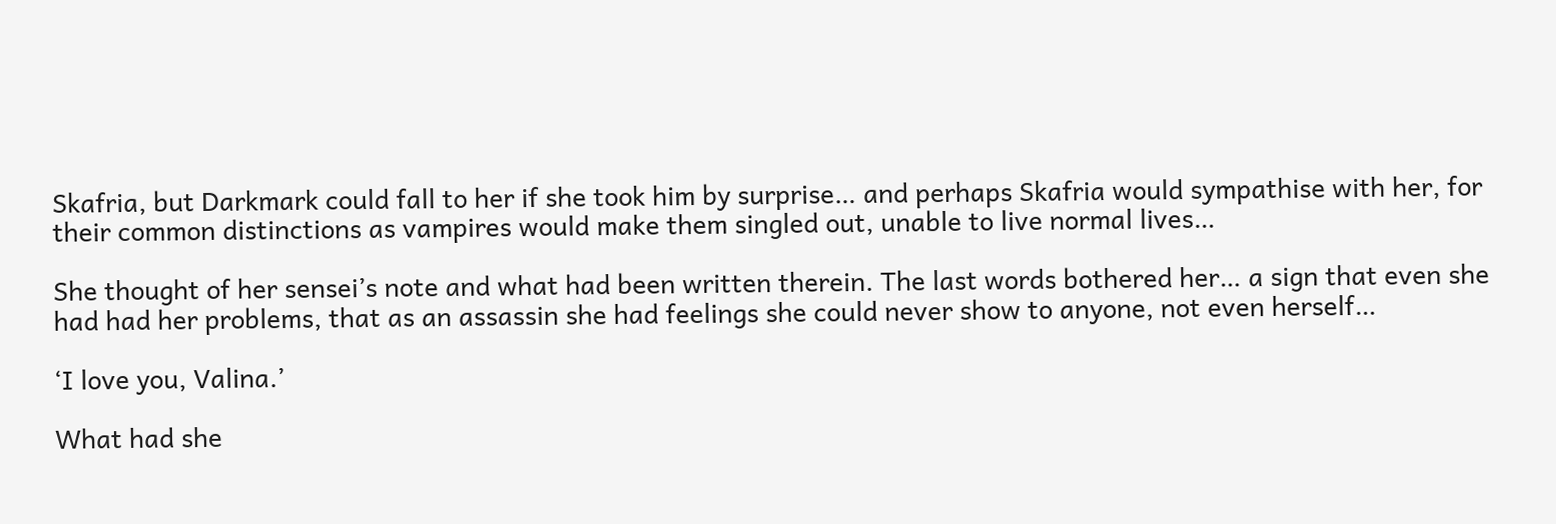Skafria, but Darkmark could fall to her if she took him by surprise… and perhaps Skafria would sympathise with her, for their common distinctions as vampires would make them singled out, unable to live normal lives…

She thought of her sensei’s note and what had been written therein. The last words bothered her… a sign that even she had had her problems, that as an assassin she had feelings she could never show to anyone, not even herself…

‘I love you, Valina.’

What had she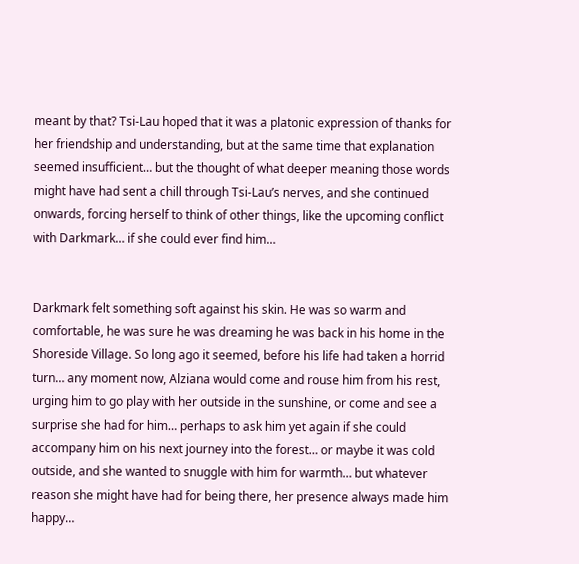meant by that? Tsi-Lau hoped that it was a platonic expression of thanks for her friendship and understanding, but at the same time that explanation seemed insufficient… but the thought of what deeper meaning those words might have had sent a chill through Tsi-Lau’s nerves, and she continued onwards, forcing herself to think of other things, like the upcoming conflict with Darkmark… if she could ever find him…


Darkmark felt something soft against his skin. He was so warm and comfortable, he was sure he was dreaming he was back in his home in the Shoreside Village. So long ago it seemed, before his life had taken a horrid turn… any moment now, Alziana would come and rouse him from his rest, urging him to go play with her outside in the sunshine, or come and see a surprise she had for him… perhaps to ask him yet again if she could accompany him on his next journey into the forest… or maybe it was cold outside, and she wanted to snuggle with him for warmth… but whatever reason she might have had for being there, her presence always made him happy…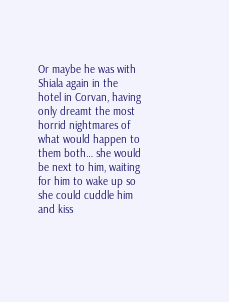Or maybe he was with Shiala again in the hotel in Corvan, having only dreamt the most horrid nightmares of what would happen to them both… she would be next to him, waiting for him to wake up so she could cuddle him and kiss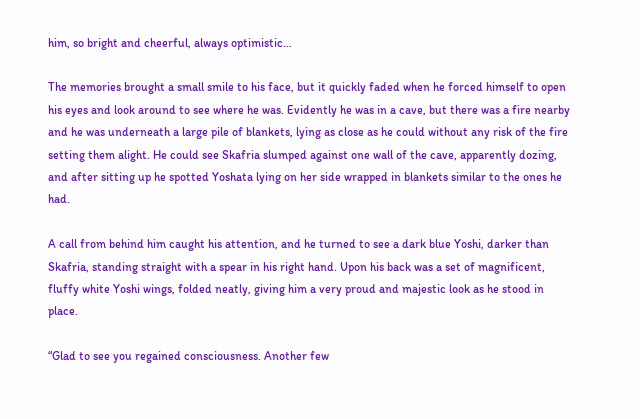him, so bright and cheerful, always optimistic…

The memories brought a small smile to his face, but it quickly faded when he forced himself to open his eyes and look around to see where he was. Evidently he was in a cave, but there was a fire nearby and he was underneath a large pile of blankets, lying as close as he could without any risk of the fire setting them alight. He could see Skafria slumped against one wall of the cave, apparently dozing, and after sitting up he spotted Yoshata lying on her side wrapped in blankets similar to the ones he had.

A call from behind him caught his attention, and he turned to see a dark blue Yoshi, darker than Skafria, standing straight with a spear in his right hand. Upon his back was a set of magnificent, fluffy white Yoshi wings, folded neatly, giving him a very proud and majestic look as he stood in place.

“Glad to see you regained consciousness. Another few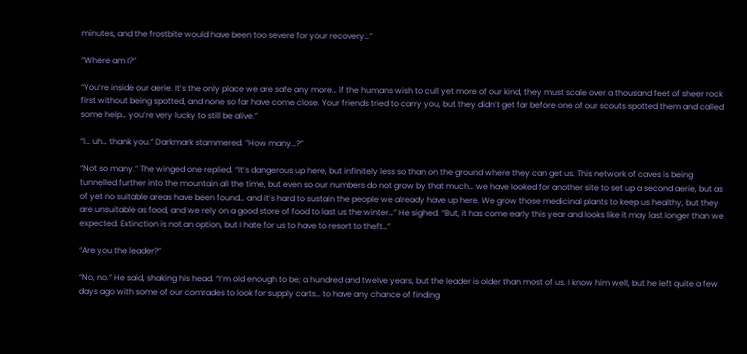minutes, and the frostbite would have been too severe for your recovery…”

“Where am I?”

“You’re inside our aerie. It’s the only place we are safe any more… if the humans wish to cull yet more of our kind, they must scale over a thousand feet of sheer rock first without being spotted, and none so far have come close. Your friends tried to carry you, but they didn’t get far before one of our scouts spotted them and called some help… you’re very lucky to still be alive.”

“I… uh… thank you.” Darkmark stammered. “How many…?”

“Not so many.” The winged one replied. “It’s dangerous up here, but infinitely less so than on the ground where they can get us. This network of caves is being tunnelled further into the mountain all the time, but even so our numbers do not grow by that much… we have looked for another site to set up a second aerie, but as of yet no suitable areas have been found… and it’s hard to sustain the people we already have up here. We grow those medicinal plants to keep us healthy, but they are unsuitable as food, and we rely on a good store of food to last us the winter…” He sighed. “But, it has come early this year and looks like it may last longer than we expected. Extinction is not an option, but I hate for us to have to resort to theft…”

“Are you the leader?”

“No, no.” He said, shaking his head. “I’m old enough to be; a hundred and twelve years, but the leader is older than most of us. I know him well, but he left quite a few days ago with some of our comrades to look for supply carts… to have any chance of finding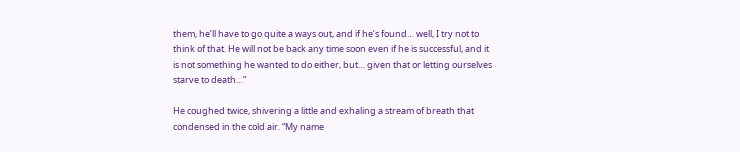them, he’ll have to go quite a ways out, and if he’s found… well, I try not to think of that. He will not be back any time soon even if he is successful, and it is not something he wanted to do either, but… given that or letting ourselves starve to death…”

He coughed twice, shivering a little and exhaling a stream of breath that condensed in the cold air. “My name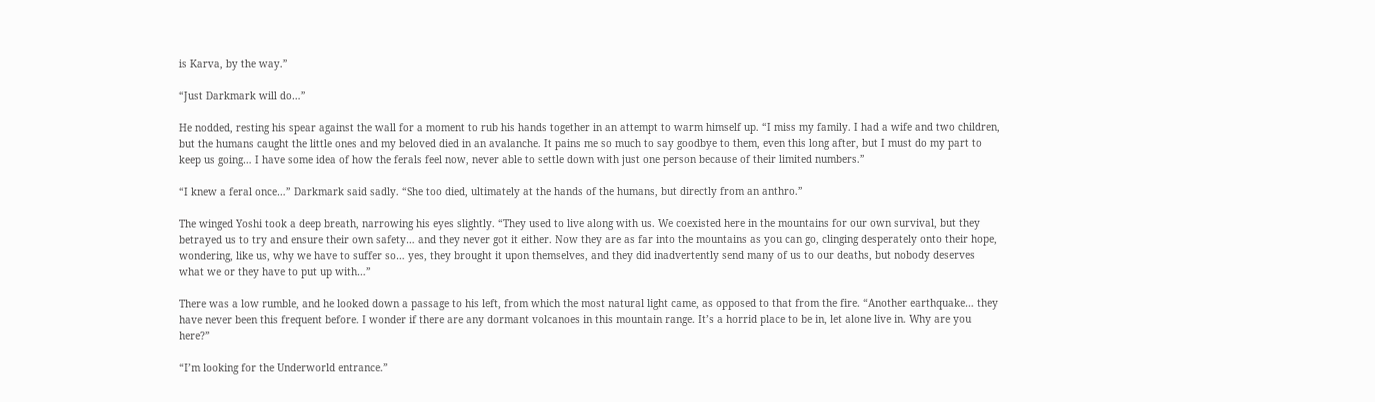is Karva, by the way.”

“Just Darkmark will do…”

He nodded, resting his spear against the wall for a moment to rub his hands together in an attempt to warm himself up. “I miss my family. I had a wife and two children, but the humans caught the little ones and my beloved died in an avalanche. It pains me so much to say goodbye to them, even this long after, but I must do my part to keep us going… I have some idea of how the ferals feel now, never able to settle down with just one person because of their limited numbers.”

“I knew a feral once…” Darkmark said sadly. “She too died, ultimately at the hands of the humans, but directly from an anthro.”

The winged Yoshi took a deep breath, narrowing his eyes slightly. “They used to live along with us. We coexisted here in the mountains for our own survival, but they betrayed us to try and ensure their own safety… and they never got it either. Now they are as far into the mountains as you can go, clinging desperately onto their hope, wondering, like us, why we have to suffer so… yes, they brought it upon themselves, and they did inadvertently send many of us to our deaths, but nobody deserves what we or they have to put up with…”

There was a low rumble, and he looked down a passage to his left, from which the most natural light came, as opposed to that from the fire. “Another earthquake… they have never been this frequent before. I wonder if there are any dormant volcanoes in this mountain range. It’s a horrid place to be in, let alone live in. Why are you here?”

“I’m looking for the Underworld entrance.”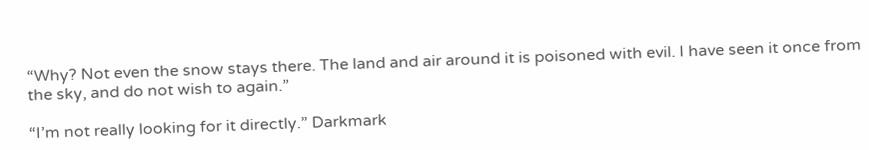“Why? Not even the snow stays there. The land and air around it is poisoned with evil. I have seen it once from the sky, and do not wish to again.”

“I’m not really looking for it directly.” Darkmark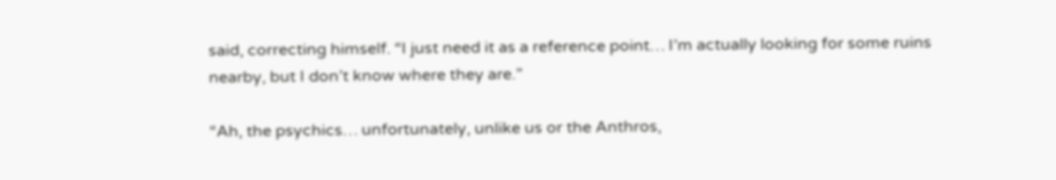said, correcting himself. “I just need it as a reference point… I’m actually looking for some ruins nearby, but I don’t know where they are.”

“Ah, the psychics… unfortunately, unlike us or the Anthros,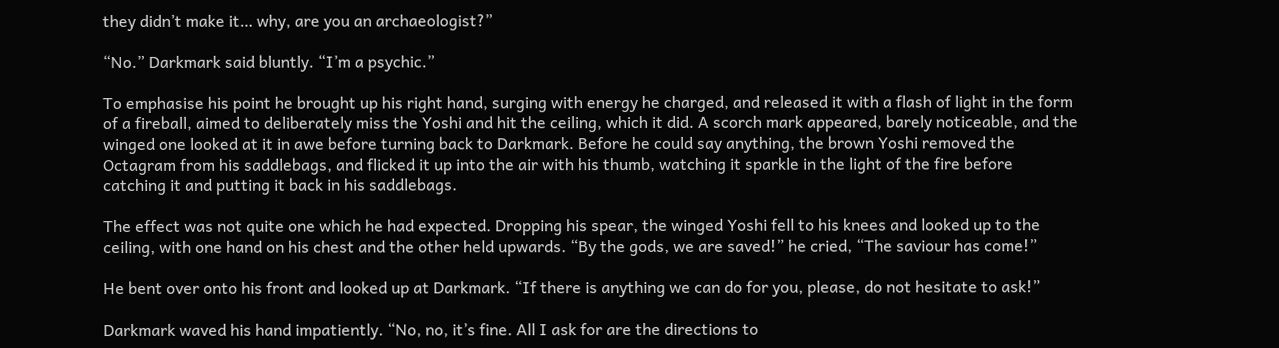they didn’t make it… why, are you an archaeologist?”

“No.” Darkmark said bluntly. “I’m a psychic.”

To emphasise his point he brought up his right hand, surging with energy he charged, and released it with a flash of light in the form of a fireball, aimed to deliberately miss the Yoshi and hit the ceiling, which it did. A scorch mark appeared, barely noticeable, and the winged one looked at it in awe before turning back to Darkmark. Before he could say anything, the brown Yoshi removed the Octagram from his saddlebags, and flicked it up into the air with his thumb, watching it sparkle in the light of the fire before catching it and putting it back in his saddlebags.

The effect was not quite one which he had expected. Dropping his spear, the winged Yoshi fell to his knees and looked up to the ceiling, with one hand on his chest and the other held upwards. “By the gods, we are saved!” he cried, “The saviour has come!”

He bent over onto his front and looked up at Darkmark. “If there is anything we can do for you, please, do not hesitate to ask!”

Darkmark waved his hand impatiently. “No, no, it’s fine. All I ask for are the directions to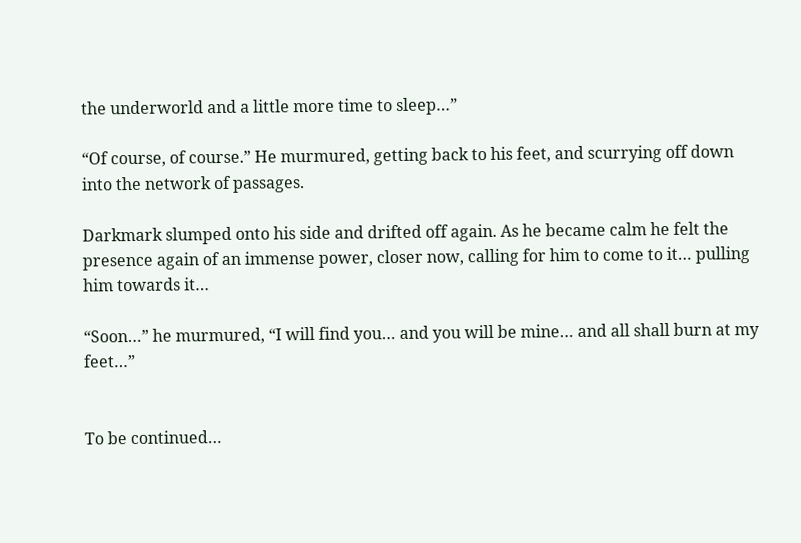the underworld and a little more time to sleep…”

“Of course, of course.” He murmured, getting back to his feet, and scurrying off down into the network of passages.

Darkmark slumped onto his side and drifted off again. As he became calm he felt the presence again of an immense power, closer now, calling for him to come to it… pulling him towards it…

“Soon…” he murmured, “I will find you… and you will be mine… and all shall burn at my feet…”


To be continued…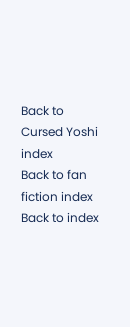Back to Cursed Yoshi index
Back to fan fiction index
Back to index